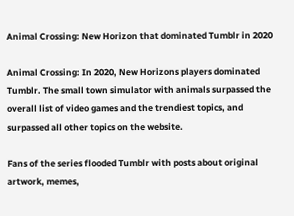Animal Crossing: New Horizon that dominated Tumblr in 2020

Animal Crossing: In 2020, New Horizons players dominated Tumblr. The small town simulator with animals surpassed the overall list of video games and the trendiest topics, and surpassed all other topics on the website.

Fans of the series flooded Tumblr with posts about original artwork, memes,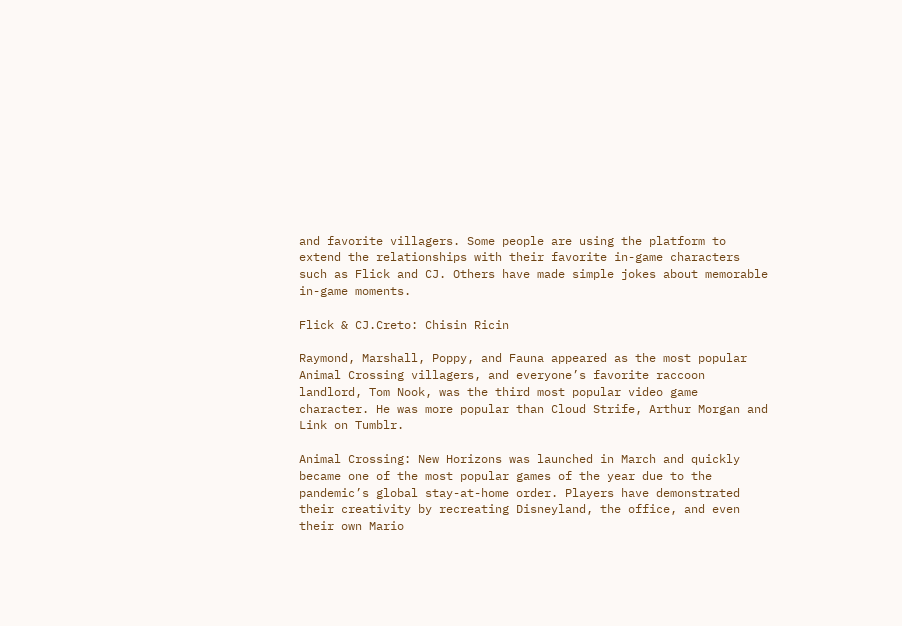and favorite villagers. Some people are using the platform to extend the relationships with their favorite in-game characters such as Flick and CJ. Others have made simple jokes about memorable in-game moments.

Flick & CJ.Creto: Chisin Ricin

Raymond, Marshall, Poppy, and Fauna appeared as the most popular Animal Crossing villagers, and everyone’s favorite raccoon landlord, Tom Nook, was the third most popular video game character. He was more popular than Cloud Strife, Arthur Morgan and Link on Tumblr.

Animal Crossing: New Horizons was launched in March and quickly became one of the most popular games of the year due to the pandemic’s global stay-at-home order. Players have demonstrated their creativity by recreating Disneyland, the office, and even their own Mario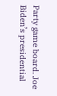Party game board. Joe Biden’s presidential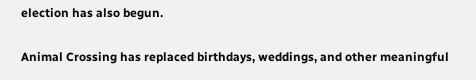election has also begun.

Animal Crossing has replaced birthdays, weddings, and other meaningful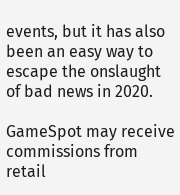events, but it has also been an easy way to escape the onslaught of bad news in 2020.

GameSpot may receive commissions from retail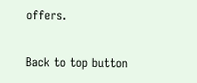offers.

Back to top button